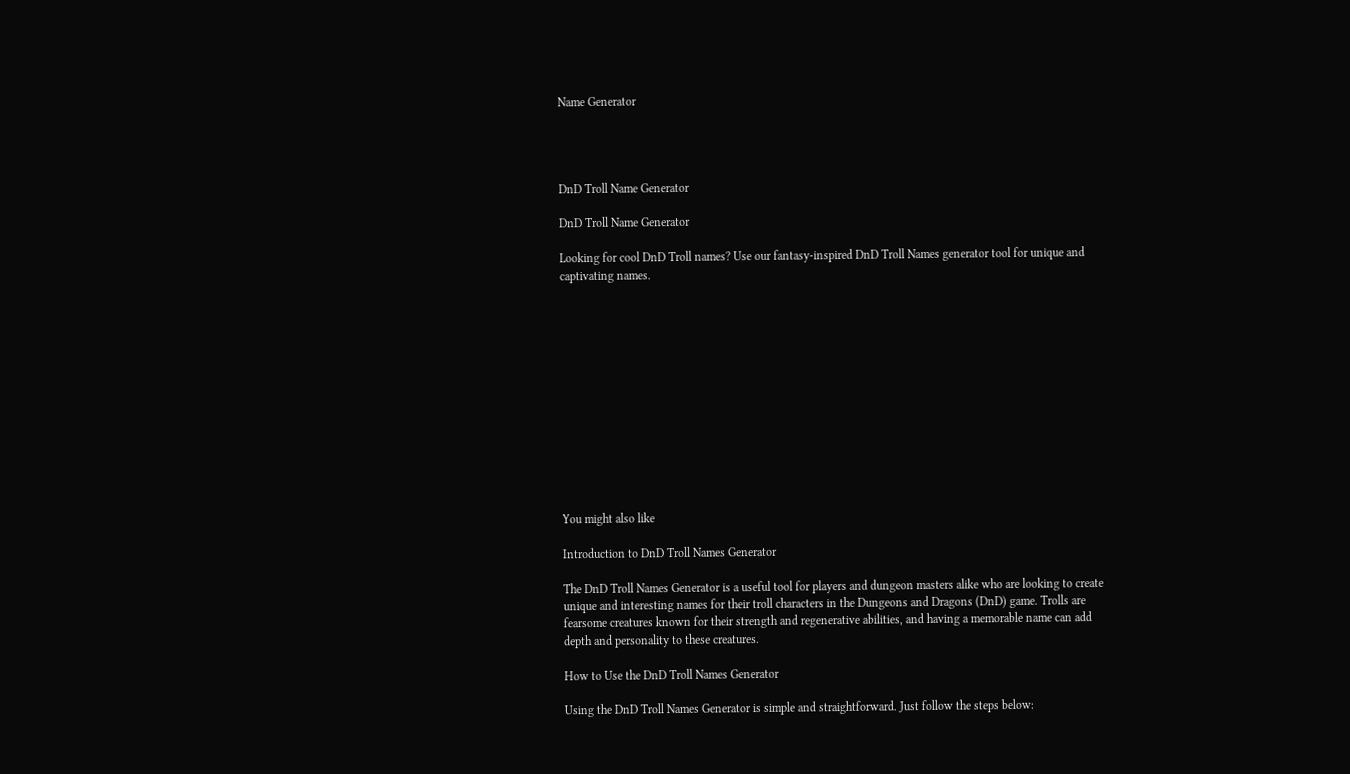Name Generator




DnD Troll Name Generator

DnD Troll Name Generator

Looking for cool DnD Troll names? Use our fantasy-inspired DnD Troll Names generator tool for unique and captivating names.













You might also like

Introduction to DnD Troll Names Generator

The DnD Troll Names Generator is a useful tool for players and dungeon masters alike who are looking to create unique and interesting names for their troll characters in the Dungeons and Dragons (DnD) game. Trolls are fearsome creatures known for their strength and regenerative abilities, and having a memorable name can add depth and personality to these creatures.

How to Use the DnD Troll Names Generator

Using the DnD Troll Names Generator is simple and straightforward. Just follow the steps below: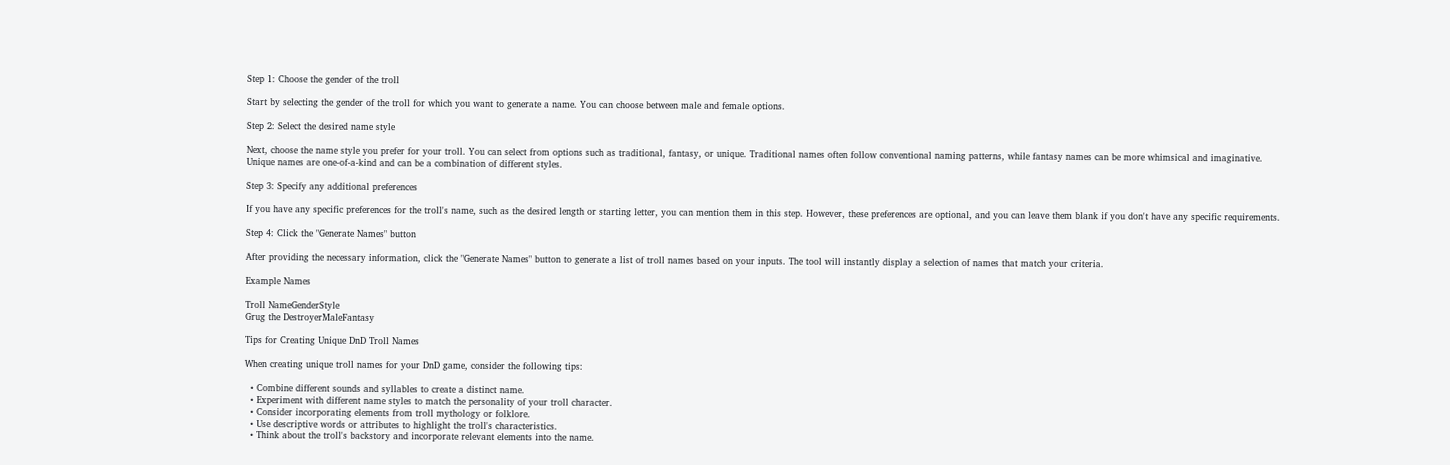Step 1: Choose the gender of the troll

Start by selecting the gender of the troll for which you want to generate a name. You can choose between male and female options.

Step 2: Select the desired name style

Next, choose the name style you prefer for your troll. You can select from options such as traditional, fantasy, or unique. Traditional names often follow conventional naming patterns, while fantasy names can be more whimsical and imaginative. Unique names are one-of-a-kind and can be a combination of different styles.

Step 3: Specify any additional preferences

If you have any specific preferences for the troll's name, such as the desired length or starting letter, you can mention them in this step. However, these preferences are optional, and you can leave them blank if you don't have any specific requirements.

Step 4: Click the "Generate Names" button

After providing the necessary information, click the "Generate Names" button to generate a list of troll names based on your inputs. The tool will instantly display a selection of names that match your criteria.

Example Names

Troll NameGenderStyle
Grug the DestroyerMaleFantasy

Tips for Creating Unique DnD Troll Names

When creating unique troll names for your DnD game, consider the following tips:

  • Combine different sounds and syllables to create a distinct name.
  • Experiment with different name styles to match the personality of your troll character.
  • Consider incorporating elements from troll mythology or folklore.
  • Use descriptive words or attributes to highlight the troll's characteristics.
  • Think about the troll's backstory and incorporate relevant elements into the name.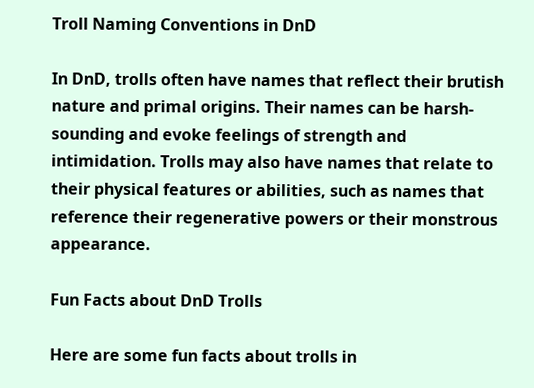Troll Naming Conventions in DnD

In DnD, trolls often have names that reflect their brutish nature and primal origins. Their names can be harsh-sounding and evoke feelings of strength and intimidation. Trolls may also have names that relate to their physical features or abilities, such as names that reference their regenerative powers or their monstrous appearance.

Fun Facts about DnD Trolls

Here are some fun facts about trolls in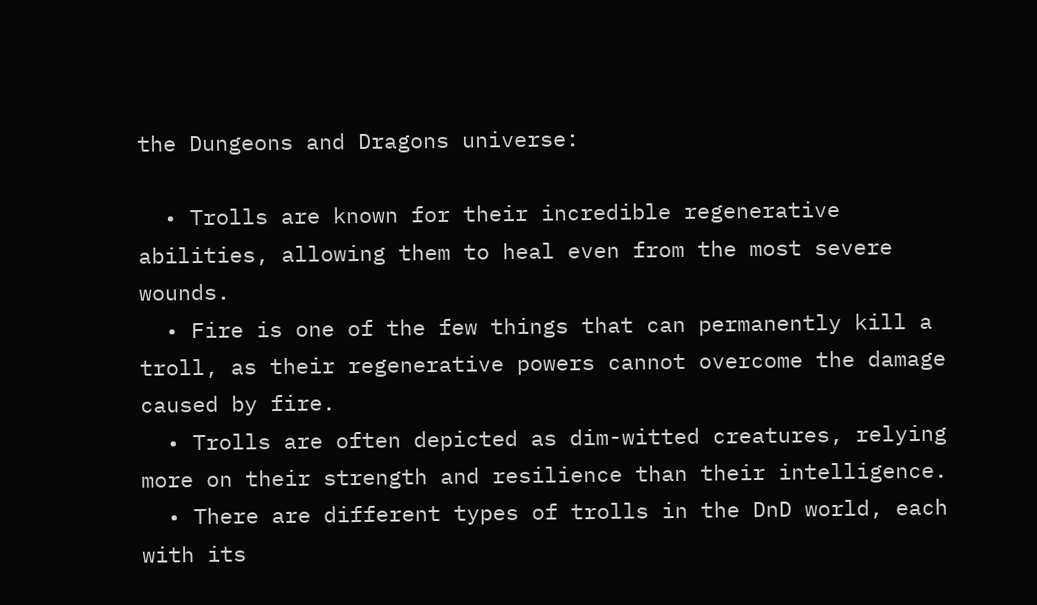the Dungeons and Dragons universe:

  • Trolls are known for their incredible regenerative abilities, allowing them to heal even from the most severe wounds.
  • Fire is one of the few things that can permanently kill a troll, as their regenerative powers cannot overcome the damage caused by fire.
  • Trolls are often depicted as dim-witted creatures, relying more on their strength and resilience than their intelligence.
  • There are different types of trolls in the DnD world, each with its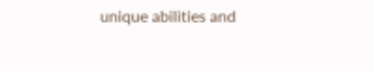unique abilities and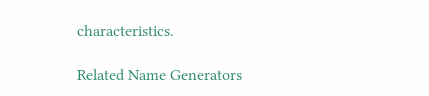characteristics.

Related Name Generators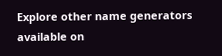Explore other name generators available on